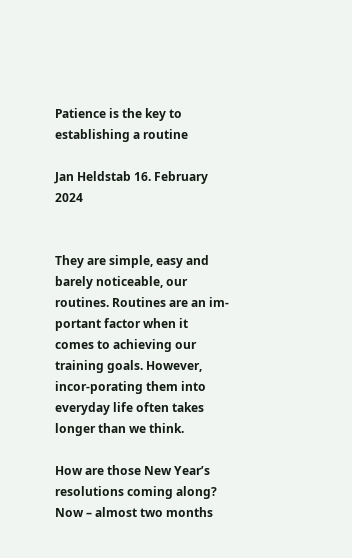Patience is the key to establishing a routine

Jan Heldstab 16. February 2024


They are simple, easy and barely noticeable, our routines. Routines are an im-portant factor when it comes to achieving our training goals. However, incor-porating them into everyday life often takes longer than we think.

How are those New Year’s resolutions coming along? Now – almost two months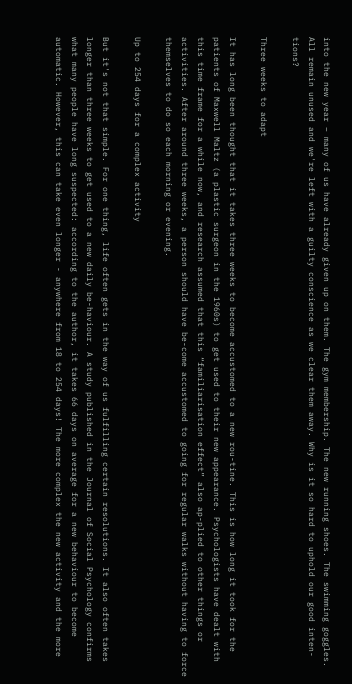into the new year – many of us have already given up on them. The gym membership. The new running shoes. The swimming goggles. All remain unused and we're left with a guilty conscience as we clear them away. Why is it so hard to uphold our good inten-tions?

Three weeks to adapt

It has long been thought that it takes three weeks to become accustomed to a new rou-tine. This is how long it took for the patients of Maxwell Maltz (a plastic surgeon in the 1960s) to get used to their new appearance. Psychologists have dealt with this time frame for a while now, and research assumed that this “familiarisation effect” also ap-plied to other things or activities. After around three weeks, a person should have be-come accustomed to going for regular walks without having to force themselves to do so each morning or evening.

Up to 254 days for a complex activity

But it's not that simple. For one thing, life often gets in the way of us fulfilling certain resolutions. It also often takes longer than three weeks to get used to a new daily be-haviour. A study published in the Journal of Social Psychology confirms what many people have long suspected: according to the author, it takes 66 days on average for a new behaviour to become automatic. However, this can take even longer - anywhere from 18 to 254 days! The more complex the new activity and the more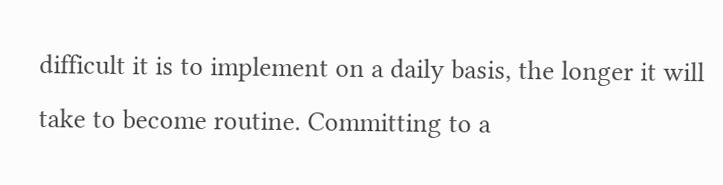difficult it is to implement on a daily basis, the longer it will take to become routine. Committing to a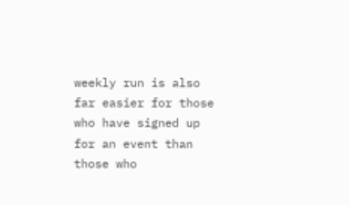weekly run is also far easier for those who have signed up for an event than those who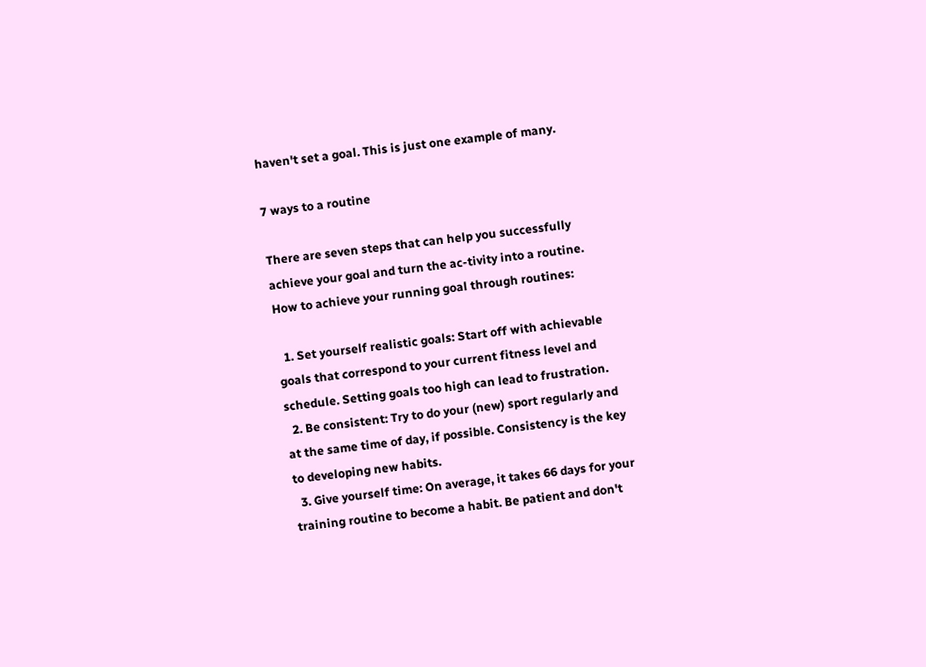haven't set a goal. This is just one example of many.

7 ways to a routine

There are seven steps that can help you successfully achieve your goal and turn the ac-tivity into a routine. How to achieve your running goal through routines:

  1. Set yourself realistic goals: Start off with achievable goals that correspond to your current fitness level and schedule. Setting goals too high can lead to frustration.
  2. Be consistent: Try to do your (new) sport regularly and at the same time of day, if possible. Consistency is the key to developing new habits.
  3. Give yourself time: On average, it takes 66 days for your training routine to become a habit. Be patient and don't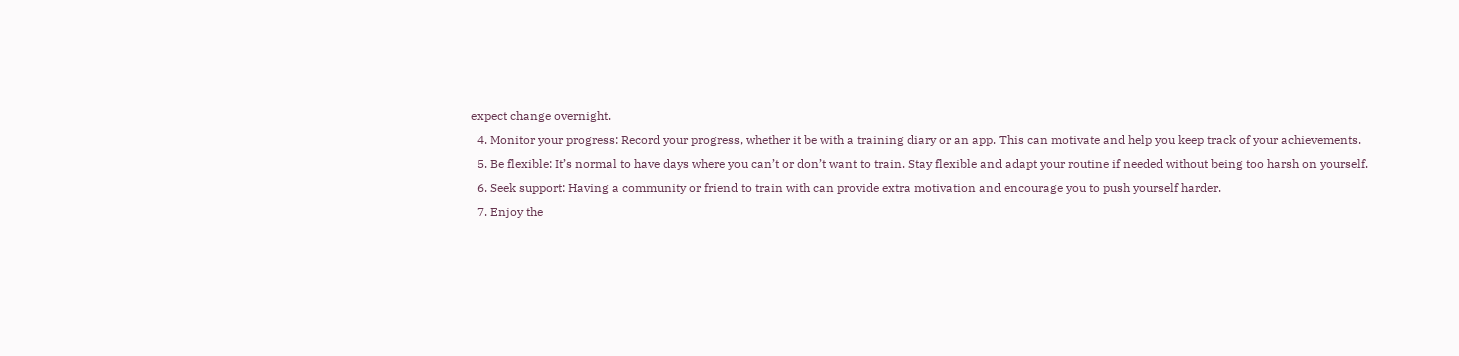expect change overnight.
  4. Monitor your progress: Record your progress, whether it be with a training diary or an app. This can motivate and help you keep track of your achievements.
  5. Be flexible: It’s normal to have days where you can’t or don’t want to train. Stay flexible and adapt your routine if needed without being too harsh on yourself.
  6. Seek support: Having a community or friend to train with can provide extra motivation and encourage you to push yourself harder.
  7. Enjoy the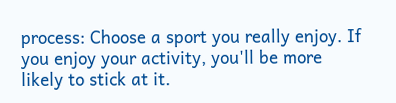process: Choose a sport you really enjoy. If you enjoy your activity, you'll be more likely to stick at it.